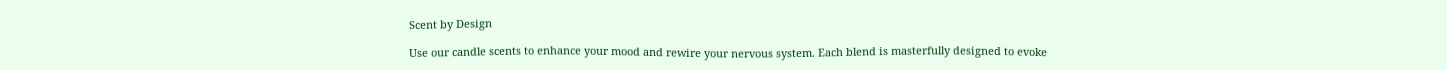Scent by Design

Use our candle scents to enhance your mood and rewire your nervous system. Each blend is masterfully designed to evoke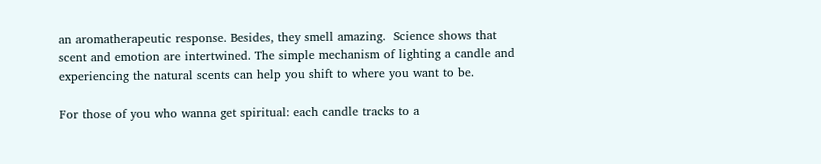an aromatherapeutic response. Besides, they smell amazing.  Science shows that scent and emotion are intertwined. The simple mechanism of lighting a candle and experiencing the natural scents can help you shift to where you want to be.

For those of you who wanna get spiritual: each candle tracks to a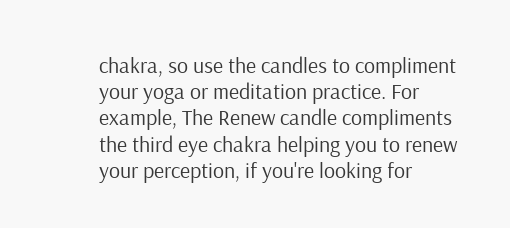chakra, so use the candles to compliment your yoga or meditation practice. For example, The Renew candle compliments the third eye chakra helping you to renew your perception, if you're looking for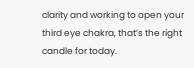clarity and working to open your third eye chakra, that’s the right candle for today.